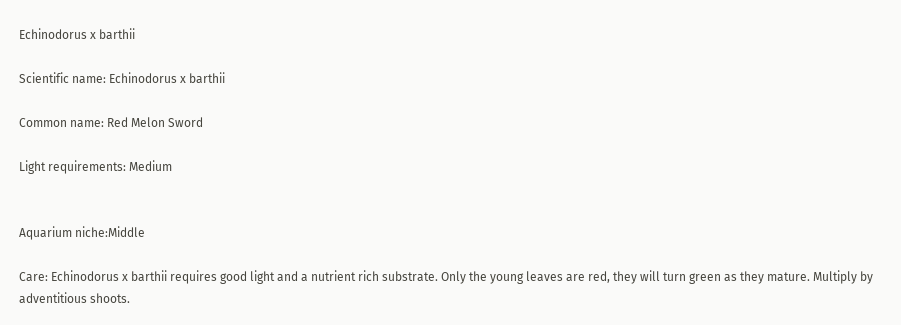Echinodorus x barthii

Scientific name: Echinodorus x barthii

Common name: Red Melon Sword

Light requirements: Medium


Aquarium niche:Middle

Care: Echinodorus x barthii requires good light and a nutrient rich substrate. Only the young leaves are red, they will turn green as they mature. Multiply by adventitious shoots.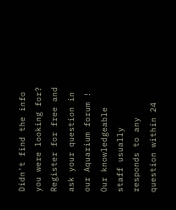Didn't find the info you were looking for? Register for free and ask your question in our Aquarium forum !
Our knowledgeable staff usually responds to any question within 24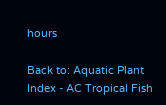hours

Back to: Aquatic Plant Index - AC Tropical Fish